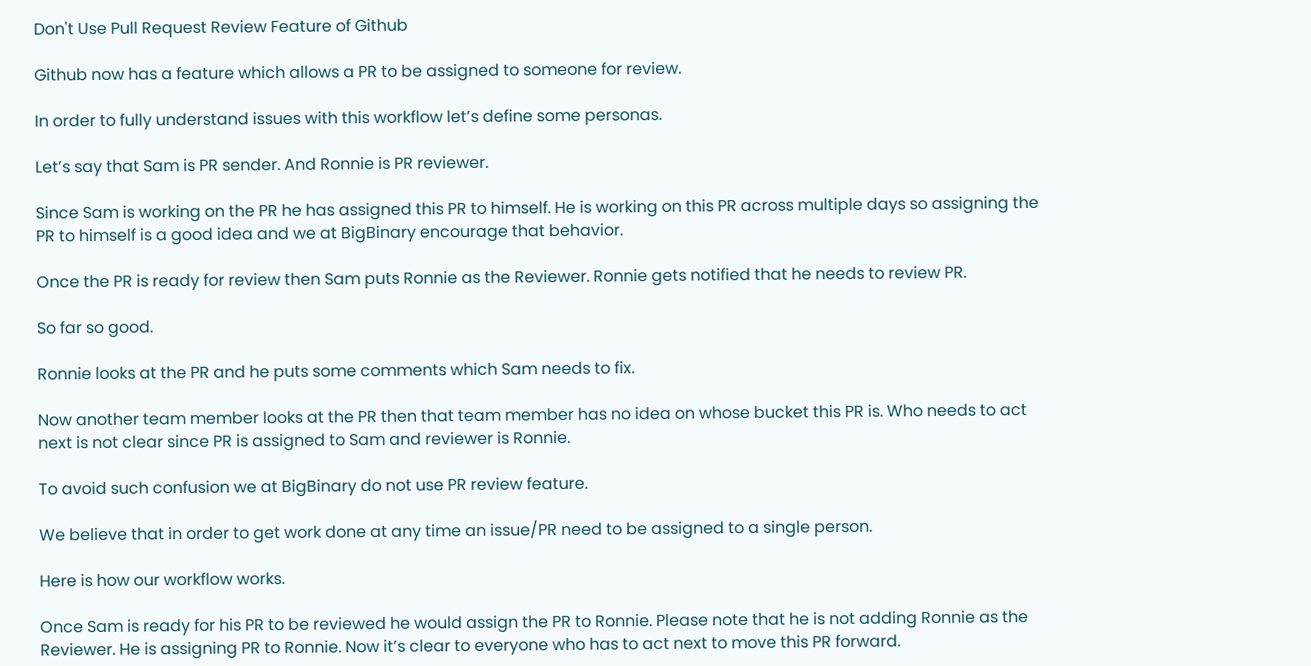Don't Use Pull Request Review Feature of Github

Github now has a feature which allows a PR to be assigned to someone for review.

In order to fully understand issues with this workflow let’s define some personas.

Let’s say that Sam is PR sender. And Ronnie is PR reviewer.

Since Sam is working on the PR he has assigned this PR to himself. He is working on this PR across multiple days so assigning the PR to himself is a good idea and we at BigBinary encourage that behavior.

Once the PR is ready for review then Sam puts Ronnie as the Reviewer. Ronnie gets notified that he needs to review PR.

So far so good.

Ronnie looks at the PR and he puts some comments which Sam needs to fix.

Now another team member looks at the PR then that team member has no idea on whose bucket this PR is. Who needs to act next is not clear since PR is assigned to Sam and reviewer is Ronnie.

To avoid such confusion we at BigBinary do not use PR review feature.

We believe that in order to get work done at any time an issue/PR need to be assigned to a single person.

Here is how our workflow works.

Once Sam is ready for his PR to be reviewed he would assign the PR to Ronnie. Please note that he is not adding Ronnie as the Reviewer. He is assigning PR to Ronnie. Now it’s clear to everyone who has to act next to move this PR forward.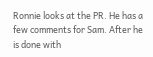Ronnie looks at the PR. He has a few comments for Sam. After he is done with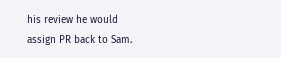his review he would assign PR back to Sam.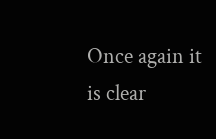Once again it is clear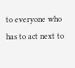to everyone who has to act next to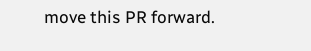move this PR forward.